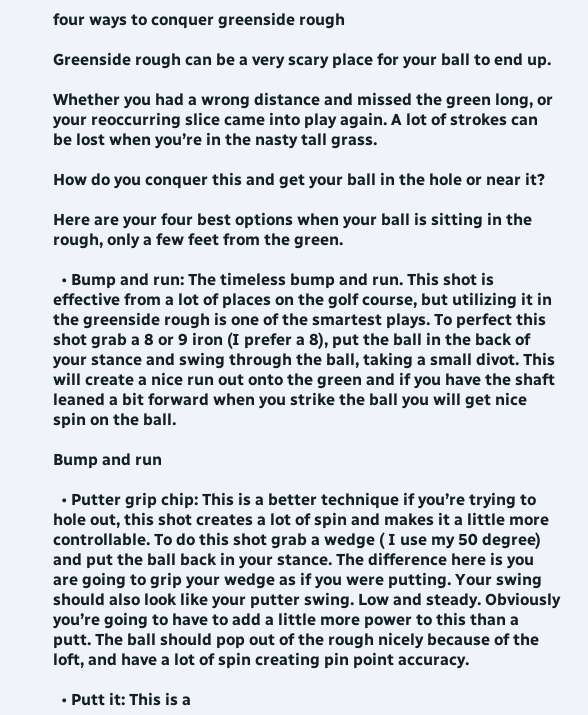four ways to conquer greenside rough

Greenside rough can be a very scary place for your ball to end up.

Whether you had a wrong distance and missed the green long, or your reoccurring slice came into play again. A lot of strokes can be lost when you’re in the nasty tall grass.

How do you conquer this and get your ball in the hole or near it?

Here are your four best options when your ball is sitting in the rough, only a few feet from the green.

  • Bump and run: The timeless bump and run. This shot is effective from a lot of places on the golf course, but utilizing it in the greenside rough is one of the smartest plays. To perfect this shot grab a 8 or 9 iron (I prefer a 8), put the ball in the back of your stance and swing through the ball, taking a small divot. This will create a nice run out onto the green and if you have the shaft leaned a bit forward when you strike the ball you will get nice spin on the ball.

Bump and run

  • Putter grip chip: This is a better technique if you’re trying to hole out, this shot creates a lot of spin and makes it a little more controllable. To do this shot grab a wedge ( I use my 50 degree) and put the ball back in your stance. The difference here is you are going to grip your wedge as if you were putting. Your swing should also look like your putter swing. Low and steady. Obviously you’re going to have to add a little more power to this than a putt. The ball should pop out of the rough nicely because of the loft, and have a lot of spin creating pin point accuracy.

  • Putt it: This is a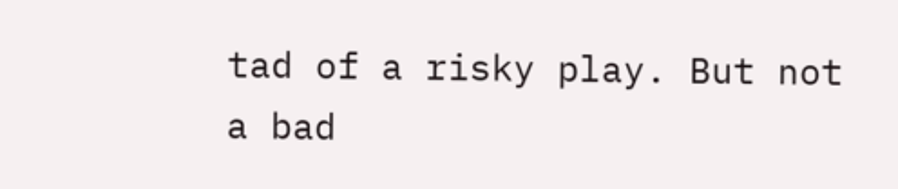tad of a risky play. But not a bad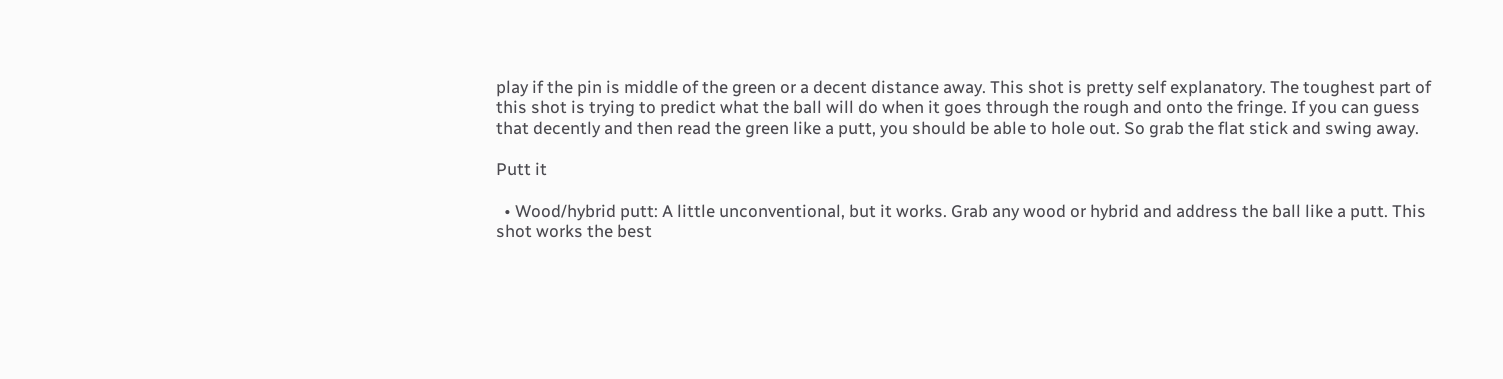play if the pin is middle of the green or a decent distance away. This shot is pretty self explanatory. The toughest part of this shot is trying to predict what the ball will do when it goes through the rough and onto the fringe. If you can guess that decently and then read the green like a putt, you should be able to hole out. So grab the flat stick and swing away.

Putt it

  • Wood/hybrid putt: A little unconventional, but it works. Grab any wood or hybrid and address the ball like a putt. This shot works the best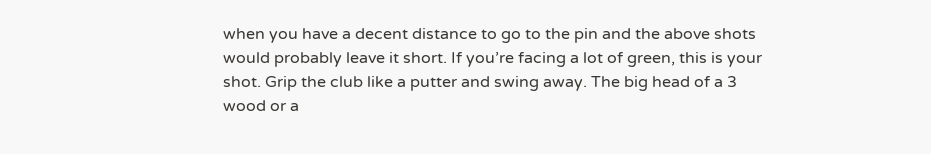when you have a decent distance to go to the pin and the above shots would probably leave it short. If you’re facing a lot of green, this is your shot. Grip the club like a putter and swing away. The big head of a 3 wood or a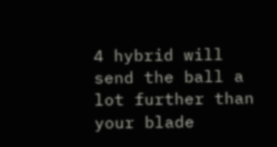4 hybrid will send the ball a lot further than your blade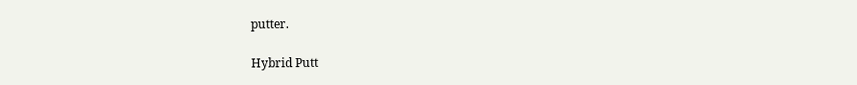putter.

Hybrid Putt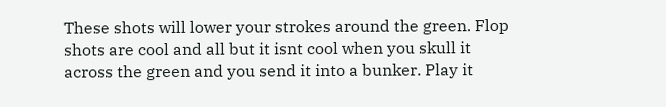These shots will lower your strokes around the green. Flop shots are cool and all but it isnt cool when you skull it across the green and you send it into a bunker. Play it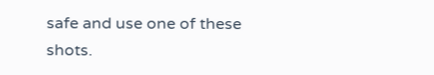safe and use one of these shots.